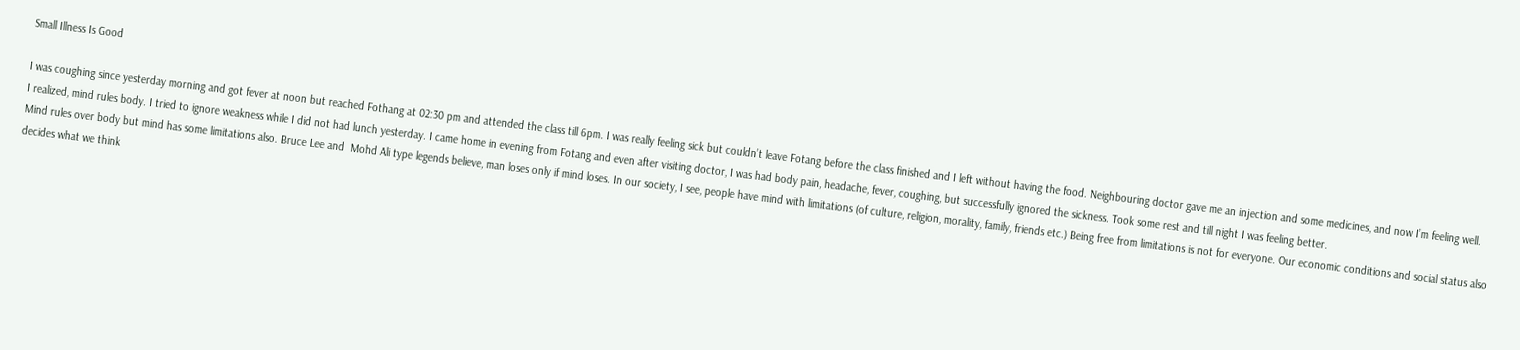Small Illness Is Good

I was coughing since yesterday morning and got fever at noon but reached Fothang at 02:30 pm and attended the class till 6pm. I was really feeling sick but couldn’t leave Fotang before the class finished and I left without having the food. Neighbouring doctor gave me an injection and some medicines, and now I’m feeling well.
I realized, mind rules body. I tried to ignore weakness while I did not had lunch yesterday. I came home in evening from Fotang and even after visiting doctor, I was had body pain, headache, fever, coughing, but successfully ignored the sickness. Took some rest and till night I was feeling better.
Mind rules over body but mind has some limitations also. Bruce Lee and  Mohd Ali type legends believe, man loses only if mind loses. In our society, I see, people have mind with limitations (of culture, religion, morality, family, friends etc.) Being free from limitations is not for everyone. Our economic conditions and social status also decides what we think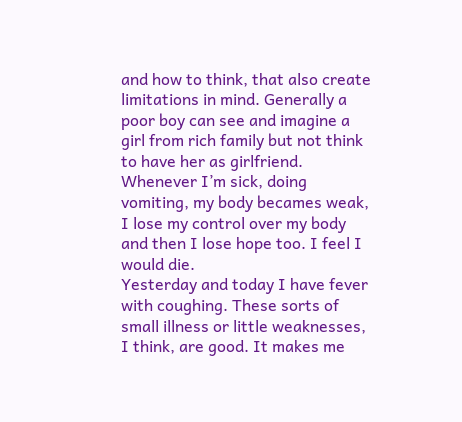and how to think, that also create limitations in mind. Generally a poor boy can see and imagine a girl from rich family but not think to have her as girlfriend.
Whenever I’m sick, doing vomiting, my body becames weak, I lose my control over my body and then I lose hope too. I feel I would die.
Yesterday and today I have fever with coughing. These sorts of small illness or little weaknesses, I think, are good. It makes me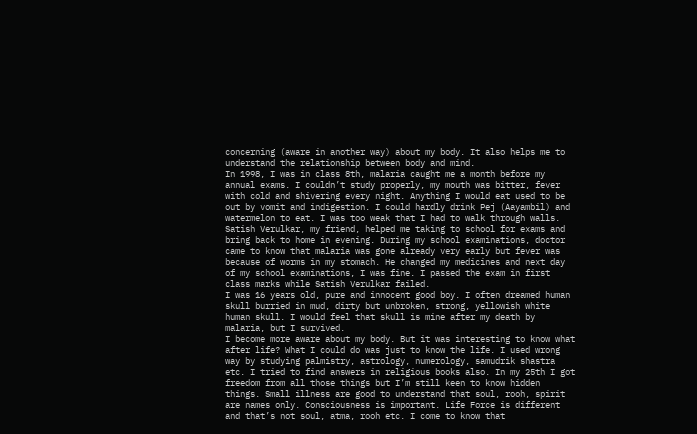concerning (aware in another way) about my body. It also helps me to understand the relationship between body and mind.
In 1998, I was in class 8th, malaria caught me a month before my annual exams. I couldn’t study properly, my mouth was bitter, fever with cold and shivering every night. Anything I would eat used to be out by vomit and indigestion. I could hardly drink Pej (Aayambil) and watermelon to eat. I was too weak that I had to walk through walls. Satish Verulkar, my friend, helped me taking to school for exams and bring back to home in evening. During my school examinations, doctor came to know that malaria was gone already very early but fever was because of worms in my stomach. He changed my medicines and next day of my school examinations, I was fine. I passed the exam in first class marks while Satish Verulkar failed.
I was 16 years old, pure and innocent good boy. I often dreamed human skull burried in mud, dirty but unbroken, strong, yellowish white human skull. I would feel that skull is mine after my death by malaria, but I survived.
I become more aware about my body. But it was interesting to know what after life? What I could do was just to know the life. I used wrong way by studying palmistry, astrology, numerology, samudrik shastra etc. I tried to find answers in religious books also. In my 25th I got freedom from all those things but I’m still keen to know hidden things. Small illness are good to understand that soul, rooh, spirit are names only. Consciousness is important. Life Force is different and that’s not soul, atma, rooh etc. I come to know that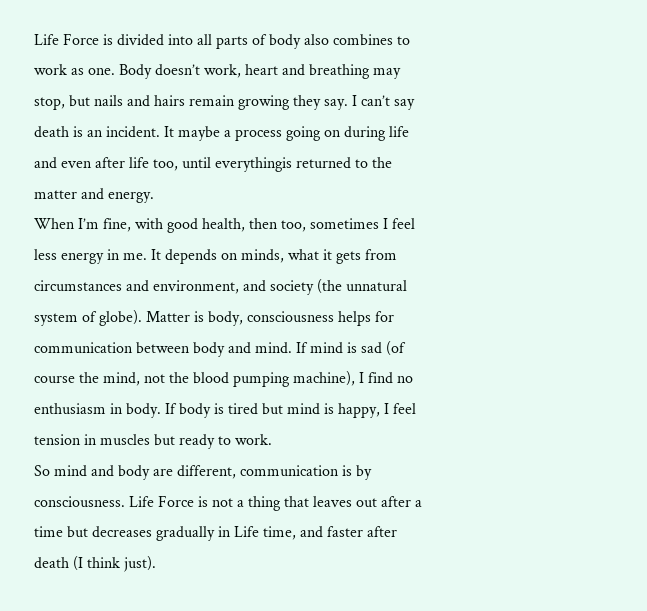Life Force is divided into all parts of body also combines to work as one. Body doesn’t work, heart and breathing may stop, but nails and hairs remain growing they say. I can’t say death is an incident. It maybe a process going on during life and even after life too, until everythingis returned to the matter and energy.
When I’m fine, with good health, then too, sometimes I feel less energy in me. It depends on minds, what it gets from circumstances and environment, and society (the unnatural system of globe). Matter is body, consciousness helps for communication between body and mind. If mind is sad (of course the mind, not the blood pumping machine), I find no enthusiasm in body. If body is tired but mind is happy, I feel tension in muscles but ready to work.
So mind and body are different, communication is by consciousness. Life Force is not a thing that leaves out after a time but decreases gradually in Life time, and faster after death (I think just).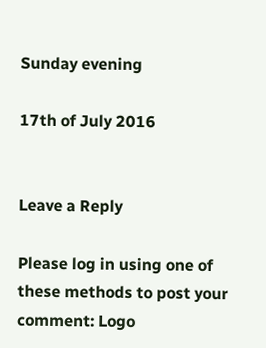Sunday evening

17th of July 2016


Leave a Reply

Please log in using one of these methods to post your comment: Logo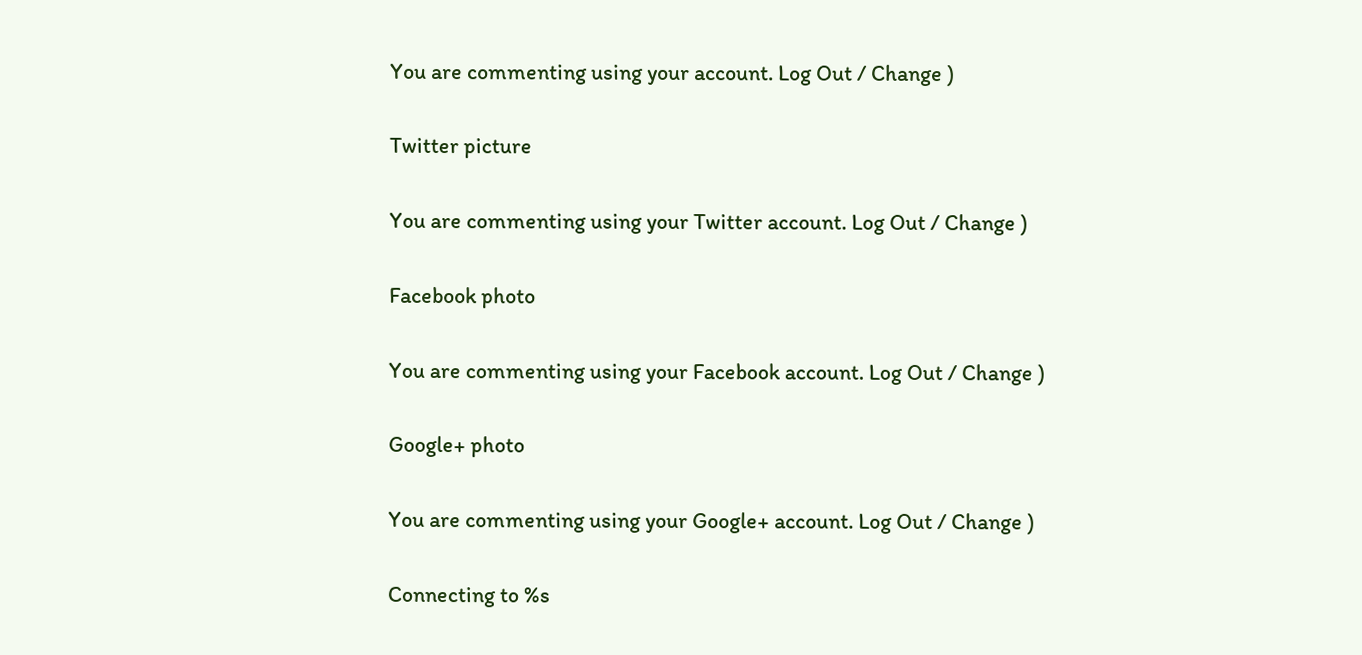You are commenting using your account. Log Out / Change )

Twitter picture

You are commenting using your Twitter account. Log Out / Change )

Facebook photo

You are commenting using your Facebook account. Log Out / Change )

Google+ photo

You are commenting using your Google+ account. Log Out / Change )

Connecting to %s